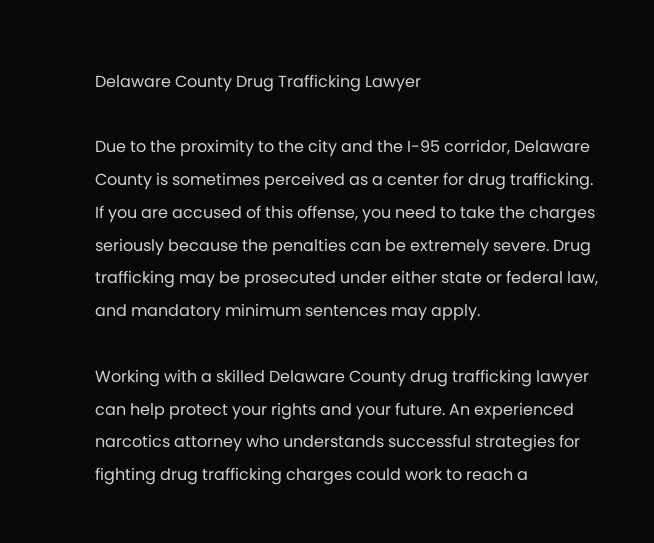Delaware County Drug Trafficking Lawyer

Due to the proximity to the city and the I-95 corridor, Delaware County is sometimes perceived as a center for drug trafficking. If you are accused of this offense, you need to take the charges seriously because the penalties can be extremely severe. Drug trafficking may be prosecuted under either state or federal law, and mandatory minimum sentences may apply.

Working with a skilled Delaware County drug trafficking lawyer can help protect your rights and your future. An experienced narcotics attorney who understands successful strategies for fighting drug trafficking charges could work to reach a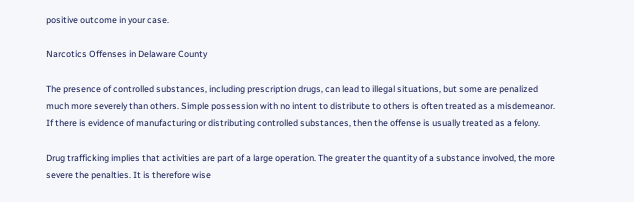positive outcome in your case.

Narcotics Offenses in Delaware County

The presence of controlled substances, including prescription drugs, can lead to illegal situations, but some are penalized much more severely than others. Simple possession with no intent to distribute to others is often treated as a misdemeanor. If there is evidence of manufacturing or distributing controlled substances, then the offense is usually treated as a felony.

Drug trafficking implies that activities are part of a large operation. The greater the quantity of a substance involved, the more severe the penalties. It is therefore wise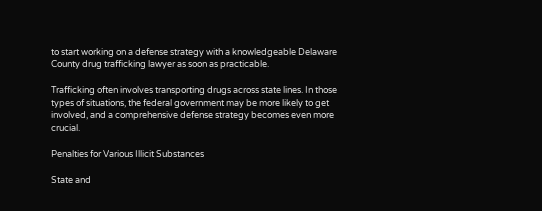to start working on a defense strategy with a knowledgeable Delaware County drug trafficking lawyer as soon as practicable.

Trafficking often involves transporting drugs across state lines. In those types of situations, the federal government may be more likely to get involved, and a comprehensive defense strategy becomes even more crucial.

Penalties for Various Illicit Substances

State and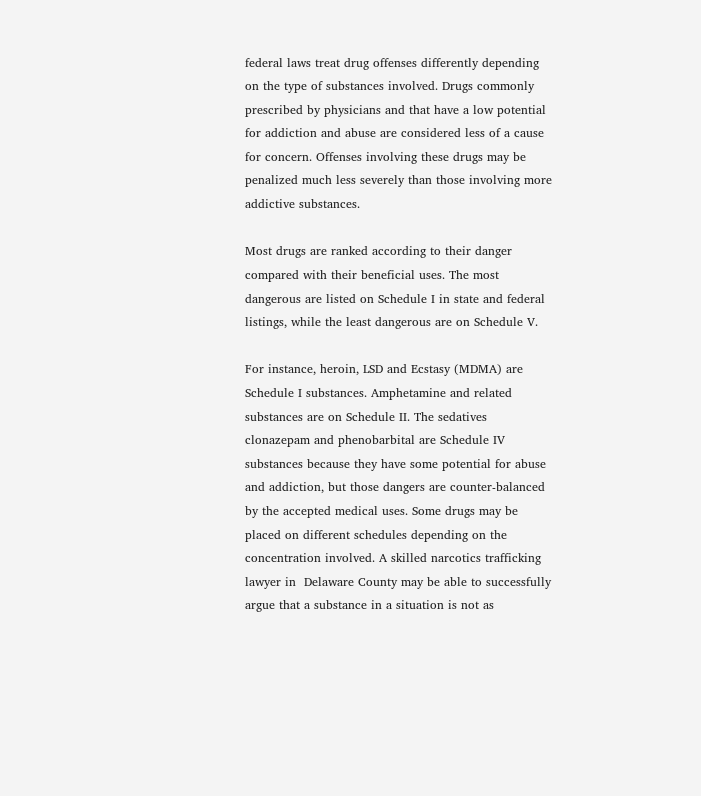federal laws treat drug offenses differently depending on the type of substances involved. Drugs commonly prescribed by physicians and that have a low potential for addiction and abuse are considered less of a cause for concern. Offenses involving these drugs may be penalized much less severely than those involving more addictive substances.

Most drugs are ranked according to their danger compared with their beneficial uses. The most dangerous are listed on Schedule I in state and federal listings, while the least dangerous are on Schedule V.

For instance, heroin, LSD and Ecstasy (MDMA) are Schedule I substances. Amphetamine and related substances are on Schedule II. The sedatives clonazepam and phenobarbital are Schedule IV substances because they have some potential for abuse and addiction, but those dangers are counter-balanced by the accepted medical uses. Some drugs may be placed on different schedules depending on the concentration involved. A skilled narcotics trafficking lawyer in  Delaware County may be able to successfully argue that a substance in a situation is not as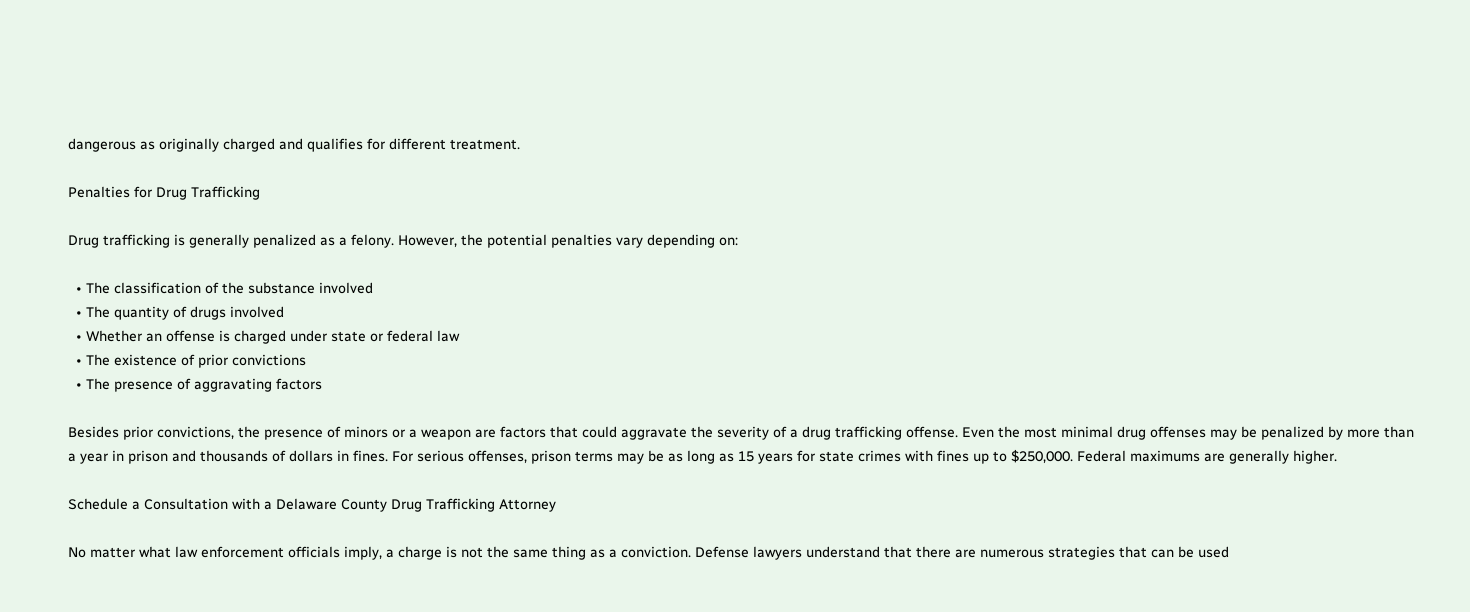dangerous as originally charged and qualifies for different treatment.

Penalties for Drug Trafficking

Drug trafficking is generally penalized as a felony. However, the potential penalties vary depending on:

  • The classification of the substance involved
  • The quantity of drugs involved
  • Whether an offense is charged under state or federal law
  • The existence of prior convictions
  • The presence of aggravating factors

Besides prior convictions, the presence of minors or a weapon are factors that could aggravate the severity of a drug trafficking offense. Even the most minimal drug offenses may be penalized by more than a year in prison and thousands of dollars in fines. For serious offenses, prison terms may be as long as 15 years for state crimes with fines up to $250,000. Federal maximums are generally higher.

Schedule a Consultation with a Delaware County Drug Trafficking Attorney

No matter what law enforcement officials imply, a charge is not the same thing as a conviction. Defense lawyers understand that there are numerous strategies that can be used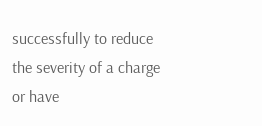successfully to reduce the severity of a charge or have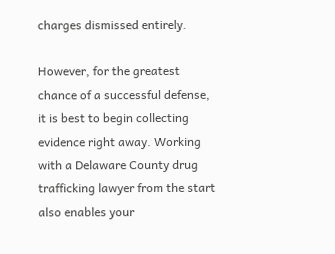charges dismissed entirely.

However, for the greatest chance of a successful defense, it is best to begin collecting evidence right away. Working with a Delaware County drug trafficking lawyer from the start also enables your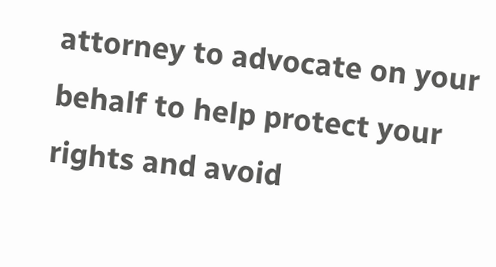attorney to advocate on your behalf to help protect your rights and avoid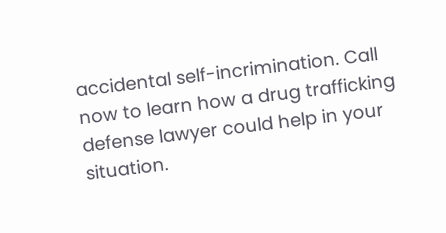accidental self-incrimination. Call now to learn how a drug trafficking defense lawyer could help in your situation.